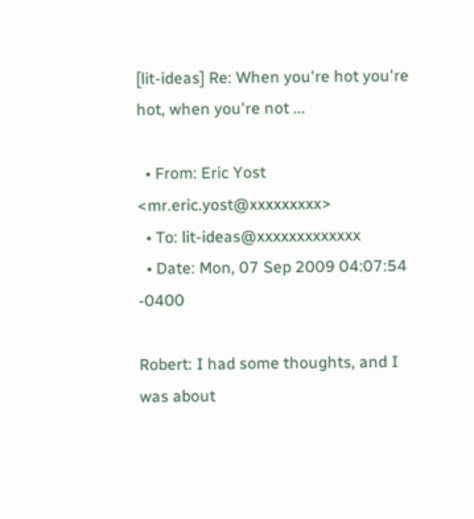[lit-ideas] Re: When you're hot you're hot, when you're not ...

  • From: Eric Yost <mr.eric.yost@xxxxxxxxx>
  • To: lit-ideas@xxxxxxxxxxxxx
  • Date: Mon, 07 Sep 2009 04:07:54 -0400

Robert: I had some thoughts, and I was about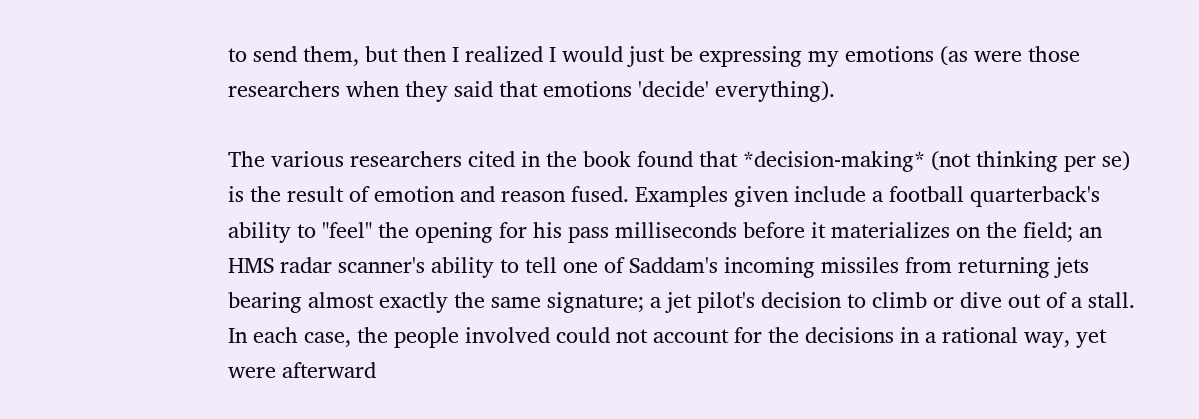to send them, but then I realized I would just be expressing my emotions (as were those researchers when they said that emotions 'decide' everything).

The various researchers cited in the book found that *decision-making* (not thinking per se) is the result of emotion and reason fused. Examples given include a football quarterback's ability to "feel" the opening for his pass milliseconds before it materializes on the field; an HMS radar scanner's ability to tell one of Saddam's incoming missiles from returning jets bearing almost exactly the same signature; a jet pilot's decision to climb or dive out of a stall. In each case, the people involved could not account for the decisions in a rational way, yet were afterward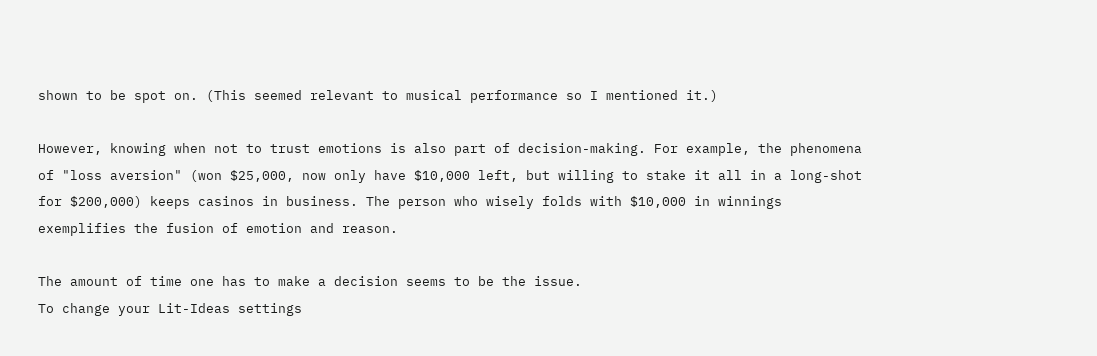shown to be spot on. (This seemed relevant to musical performance so I mentioned it.)

However, knowing when not to trust emotions is also part of decision-making. For example, the phenomena of "loss aversion" (won $25,000, now only have $10,000 left, but willing to stake it all in a long-shot for $200,000) keeps casinos in business. The person who wisely folds with $10,000 in winnings exemplifies the fusion of emotion and reason.

The amount of time one has to make a decision seems to be the issue.
To change your Lit-Ideas settings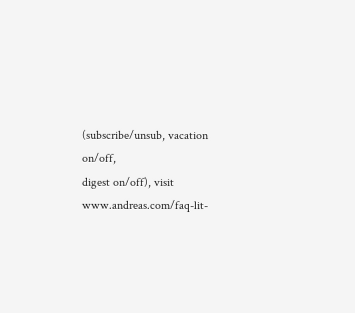(subscribe/unsub, vacation on/off,
digest on/off), visit www.andreas.com/faq-lit-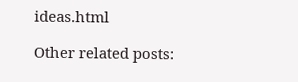ideas.html

Other related posts: